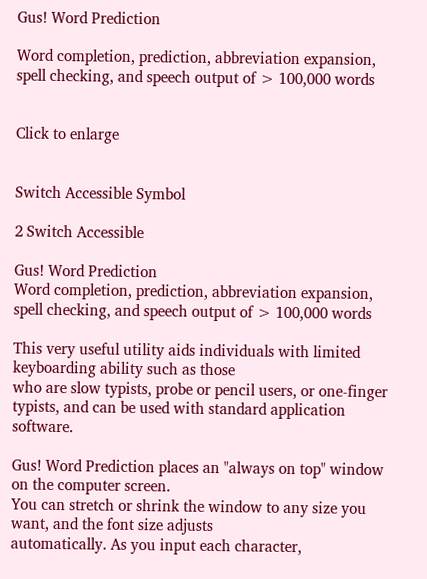Gus! Word Prediction

Word completion, prediction, abbreviation expansion, spell checking, and speech output of > 100,000 words


Click to enlarge


Switch Accessible Symbol

2 Switch Accessible

Gus! Word Prediction
Word completion, prediction, abbreviation expansion, spell checking, and speech output of > 100,000 words

This very useful utility aids individuals with limited keyboarding ability such as those
who are slow typists, probe or pencil users, or one-finger typists, and can be used with standard application software.

Gus! Word Prediction places an "always on top" window on the computer screen.
You can stretch or shrink the window to any size you want, and the font size adjusts
automatically. As you input each character,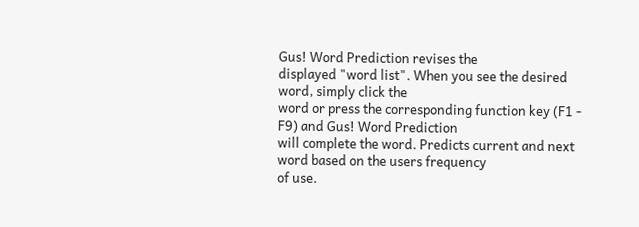Gus! Word Prediction revises the
displayed "word list". When you see the desired word, simply click the
word or press the corresponding function key (F1 - F9) and Gus! Word Prediction
will complete the word. Predicts current and next word based on the users frequency
of use.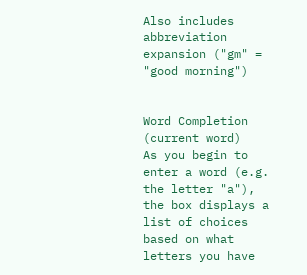Also includes abbreviation expansion ("gm" = "good morning")


Word Completion (current word)
As you begin to enter a word (e.g. the letter "a"), the box displays a list of choices based on what letters you have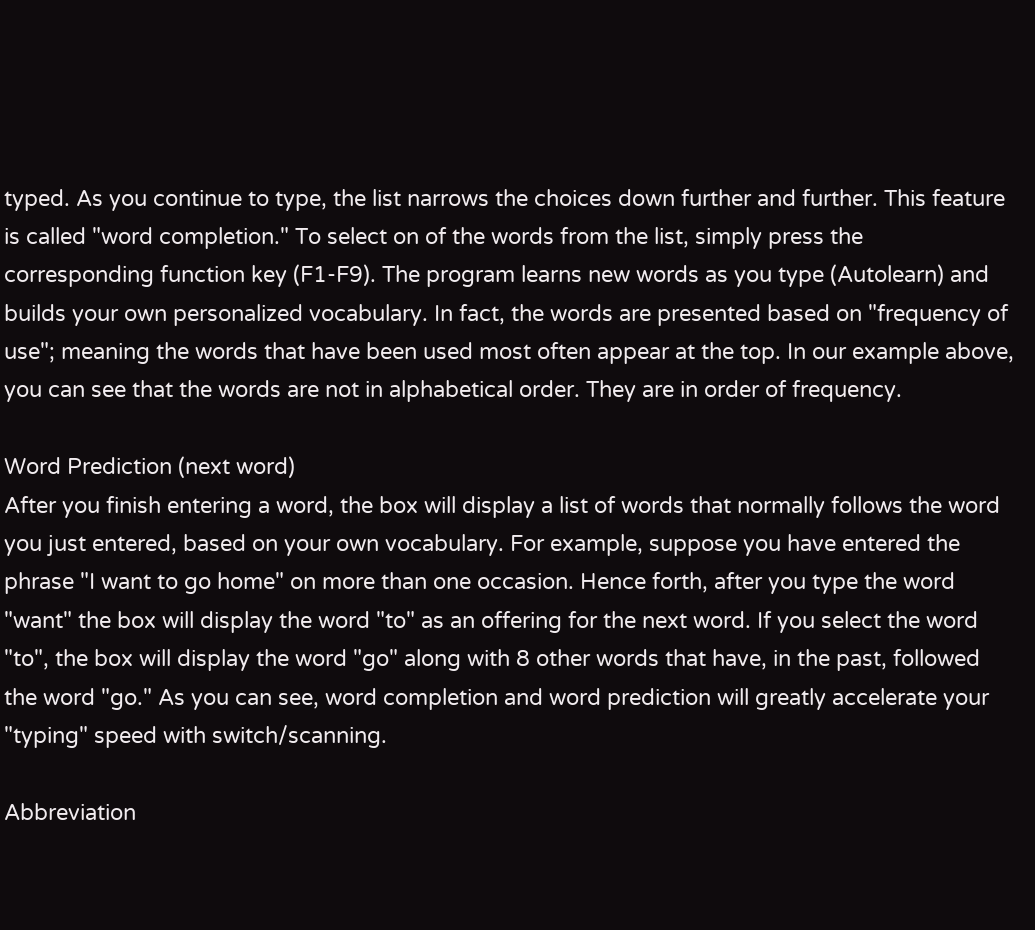typed. As you continue to type, the list narrows the choices down further and further. This feature is called "word completion." To select on of the words from the list, simply press the corresponding function key (F1-F9). The program learns new words as you type (Autolearn) and builds your own personalized vocabulary. In fact, the words are presented based on "frequency of use"; meaning the words that have been used most often appear at the top. In our example above, you can see that the words are not in alphabetical order. They are in order of frequency.

Word Prediction (next word)
After you finish entering a word, the box will display a list of words that normally follows the word you just entered, based on your own vocabulary. For example, suppose you have entered the phrase "I want to go home" on more than one occasion. Hence forth, after you type the word "want" the box will display the word "to" as an offering for the next word. If you select the word "to", the box will display the word "go" along with 8 other words that have, in the past, followed the word "go." As you can see, word completion and word prediction will greatly accelerate your "typing" speed with switch/scanning.

Abbreviation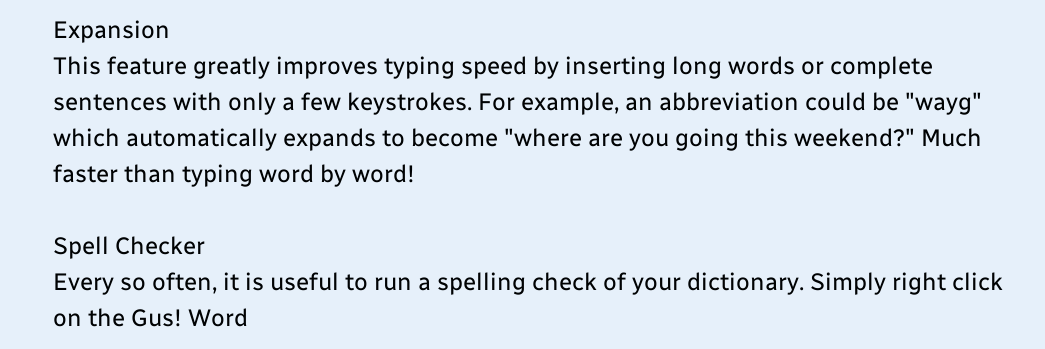Expansion
This feature greatly improves typing speed by inserting long words or complete sentences with only a few keystrokes. For example, an abbreviation could be "wayg" which automatically expands to become "where are you going this weekend?" Much faster than typing word by word!

Spell Checker
Every so often, it is useful to run a spelling check of your dictionary. Simply right click on the Gus! Word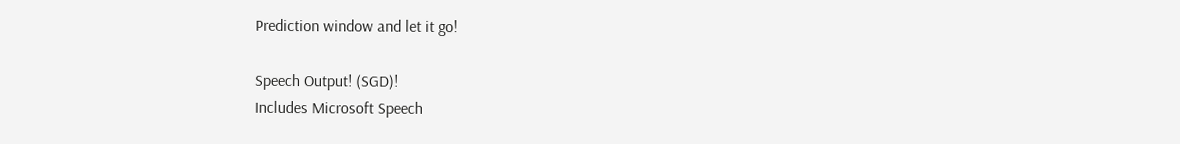Prediction window and let it go!

Speech Output! (SGD)!
Includes Microsoft Speech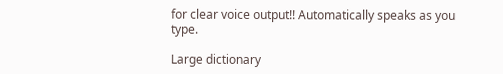for clear voice output!! Automatically speaks as you type.

Large dictionary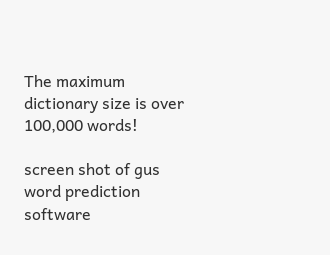The maximum dictionary size is over 100,000 words!

screen shot of gus word prediction software